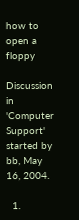how to open a floppy

Discussion in 'Computer Support' started by bb, May 16, 2004.

  1.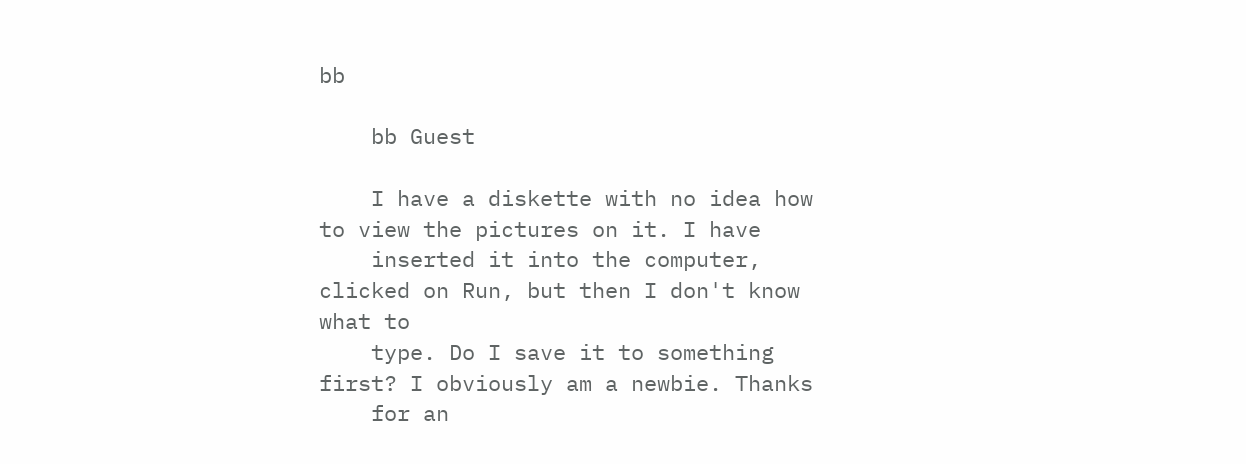bb

    bb Guest

    I have a diskette with no idea how to view the pictures on it. I have
    inserted it into the computer, clicked on Run, but then I don't know what to
    type. Do I save it to something first? I obviously am a newbie. Thanks
    for an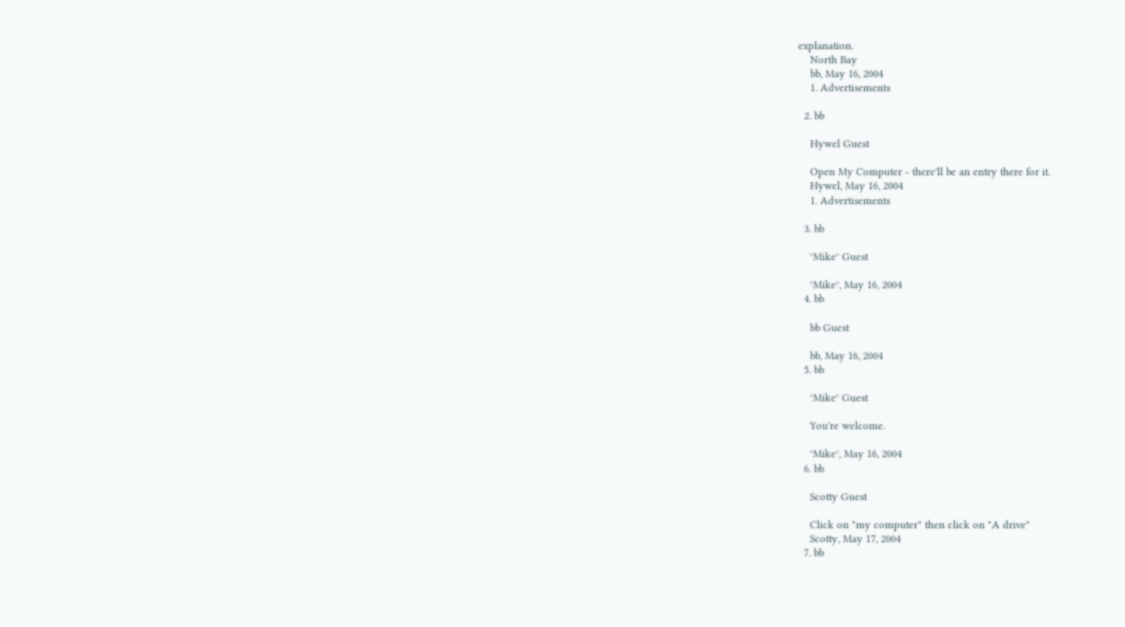explanation.
    North Bay
    bb, May 16, 2004
    1. Advertisements

  2. bb

    Hywel Guest

    Open My Computer - there'll be an entry there for it.
    Hywel, May 16, 2004
    1. Advertisements

  3. bb

    °Mike° Guest

    °Mike°, May 16, 2004
  4. bb

    bb Guest

    bb, May 16, 2004
  5. bb

    °Mike° Guest

    You're welcome.

    °Mike°, May 16, 2004
  6. bb

    Scotty Guest

    Click on "my computer" then click on "A drive"
    Scotty, May 17, 2004
  7. bb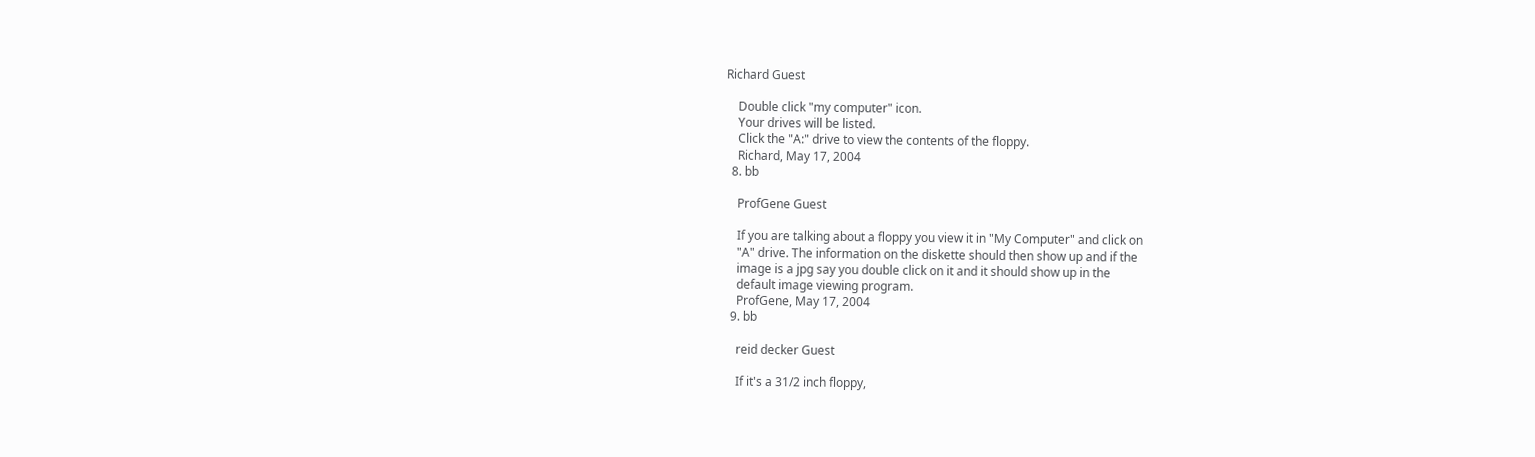Richard Guest

    Double click "my computer" icon.
    Your drives will be listed.
    Click the "A:" drive to view the contents of the floppy.
    Richard, May 17, 2004
  8. bb

    ProfGene Guest

    If you are talking about a floppy you view it in "My Computer" and click on
    "A" drive. The information on the diskette should then show up and if the
    image is a jpg say you double click on it and it should show up in the
    default image viewing program.
    ProfGene, May 17, 2004
  9. bb

    reid decker Guest

    If it's a 31/2 inch floppy,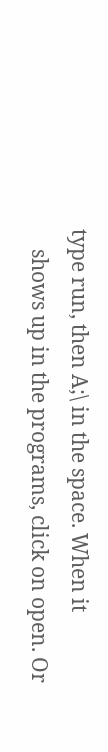type run, then A;\ in the space. When it
    shows up in the programs, click on open. Or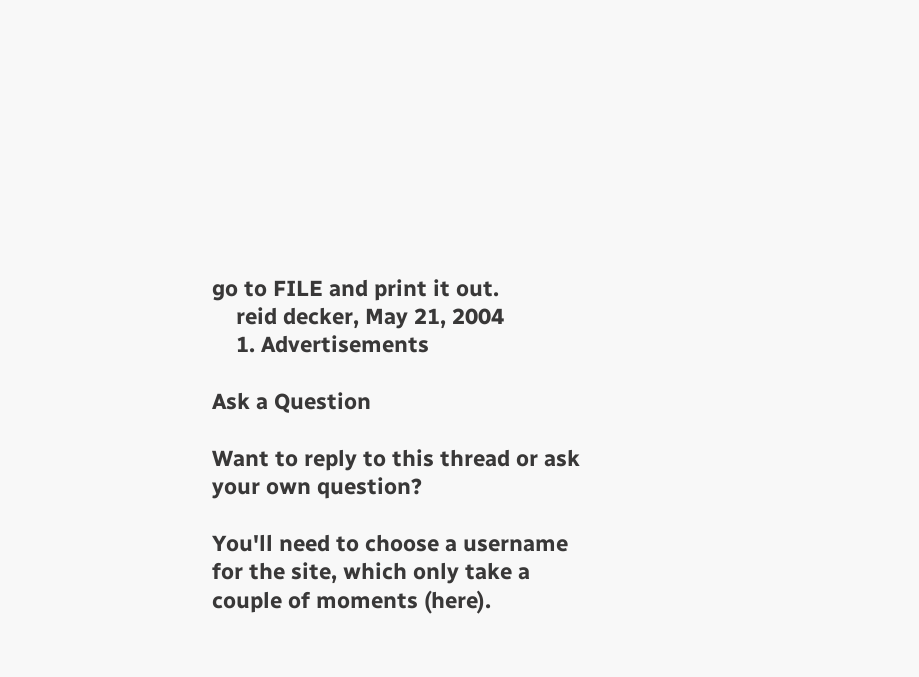go to FILE and print it out.
    reid decker, May 21, 2004
    1. Advertisements

Ask a Question

Want to reply to this thread or ask your own question?

You'll need to choose a username for the site, which only take a couple of moments (here).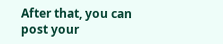After that, you can post your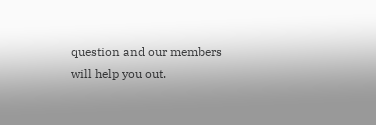question and our members will help you out.